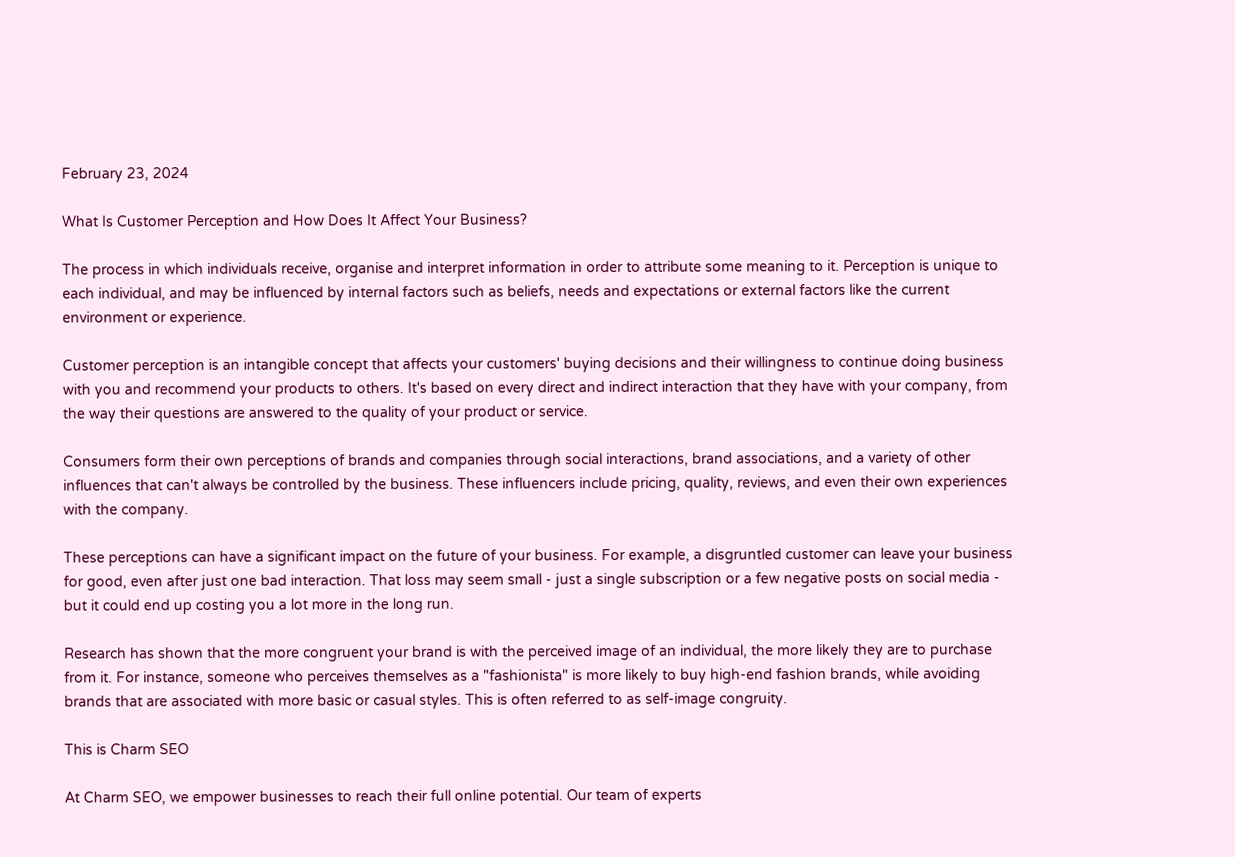February 23, 2024

What Is Customer Perception and How Does It Affect Your Business?

The process in which individuals receive, organise and interpret information in order to attribute some meaning to it. Perception is unique to each individual, and may be influenced by internal factors such as beliefs, needs and expectations or external factors like the current environment or experience.

Customer perception is an intangible concept that affects your customers' buying decisions and their willingness to continue doing business with you and recommend your products to others. It's based on every direct and indirect interaction that they have with your company, from the way their questions are answered to the quality of your product or service.

Consumers form their own perceptions of brands and companies through social interactions, brand associations, and a variety of other influences that can't always be controlled by the business. These influencers include pricing, quality, reviews, and even their own experiences with the company.

These perceptions can have a significant impact on the future of your business. For example, a disgruntled customer can leave your business for good, even after just one bad interaction. That loss may seem small - just a single subscription or a few negative posts on social media - but it could end up costing you a lot more in the long run.

Research has shown that the more congruent your brand is with the perceived image of an individual, the more likely they are to purchase from it. For instance, someone who perceives themselves as a "fashionista" is more likely to buy high-end fashion brands, while avoiding brands that are associated with more basic or casual styles. This is often referred to as self-image congruity.

This is Charm SEO

At Charm SEO, we empower businesses to reach their full online potential. Our team of experts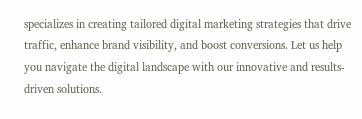specializes in creating tailored digital marketing strategies that drive traffic, enhance brand visibility, and boost conversions. Let us help you navigate the digital landscape with our innovative and results-driven solutions.